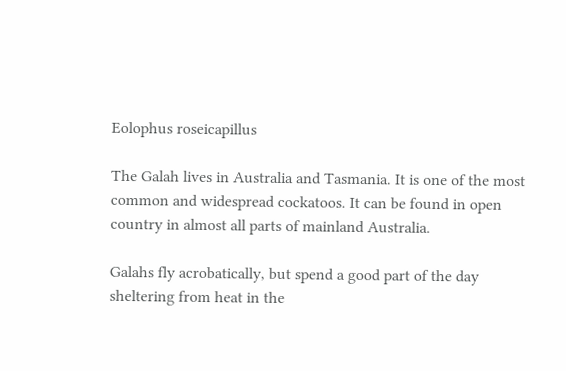Eolophus roseicapillus

The Galah lives in Australia and Tasmania. It is one of the most common and widespread cockatoos. It can be found in open country in almost all parts of mainland Australia.

Galahs fly acrobatically, but spend a good part of the day sheltering from heat in the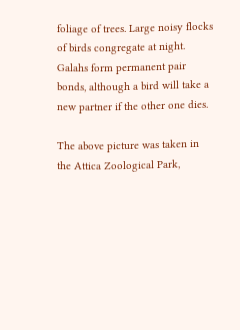foliage of trees. Large noisy flocks of birds congregate at night. Galahs form permanent pair bonds, although a bird will take a new partner if the other one dies.

The above picture was taken in the Attica Zoological Park,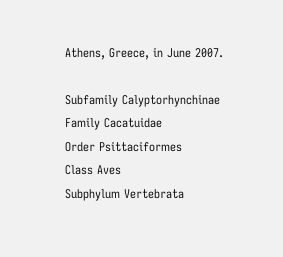Athens, Greece, in June 2007.

Subfamily Calyptorhynchinae
Family Cacatuidae
Order Psittaciformes
Class Aves
Subphylum Vertebrata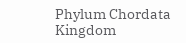Phylum Chordata
Kingdom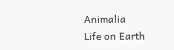Animalia
Life on Earth